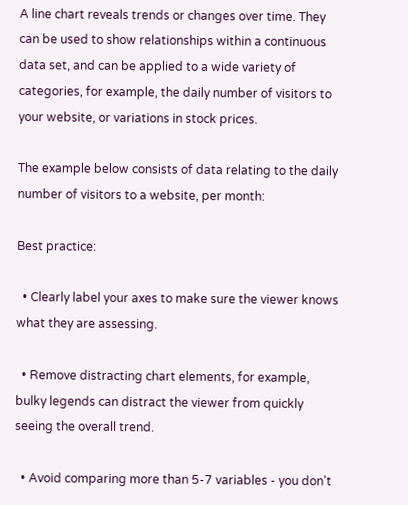A line chart reveals trends or changes over time. They can be used to show relationships within a continuous data set, and can be applied to a wide variety of categories, for example, the daily number of visitors to your website, or variations in stock prices.

The example below consists of data relating to the daily number of visitors to a website, per month:

Best practice:

  • Clearly label your axes to make sure the viewer knows what they are assessing.

  • Remove distracting chart elements, for example, bulky legends can distract the viewer from quickly seeing the overall trend.

  • Avoid comparing more than 5-7 variables - you don't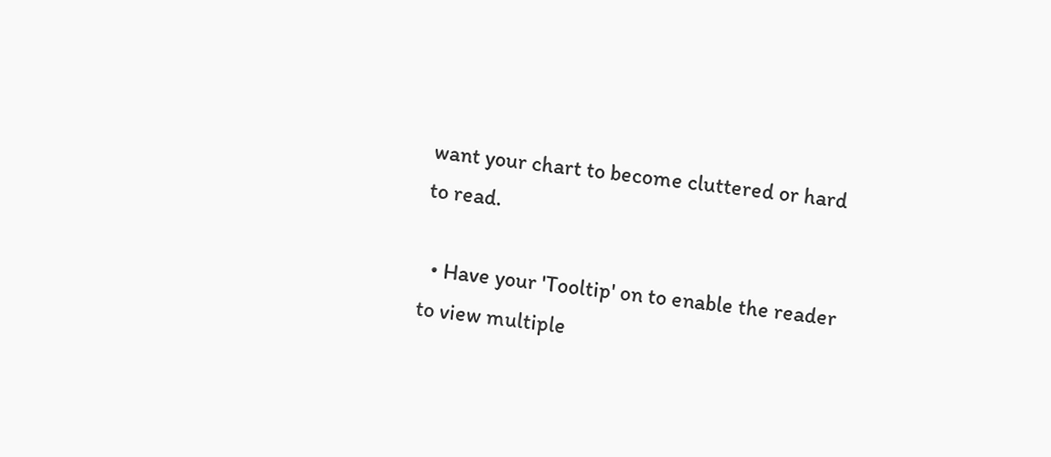want your chart to become cluttered or hard to read.

  • Have your 'Tooltip' on to enable the reader to view multiple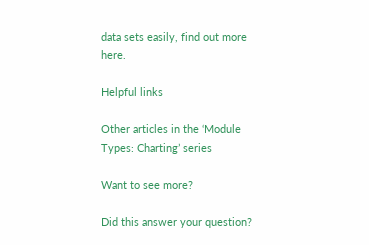data sets easily, find out more here.

Helpful links

Other articles in the ‘Module Types: Charting’ series

Want to see more?

Did this answer your question?